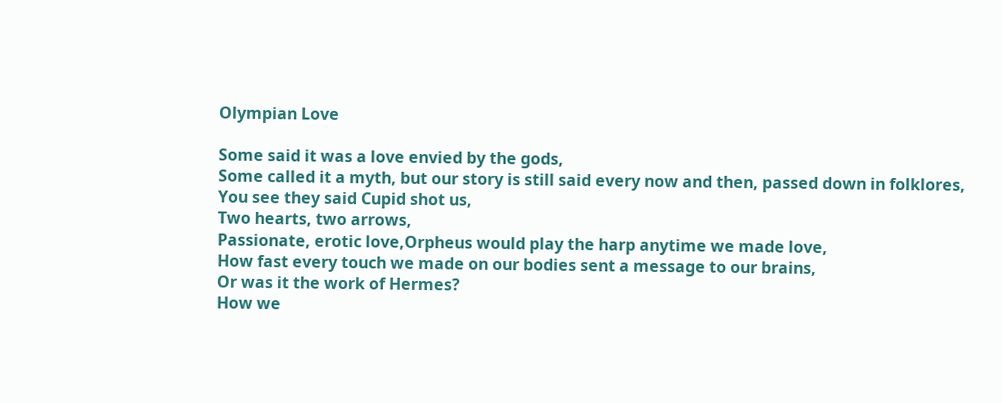Olympian Love

Some said it was a love envied by the gods,
Some called it a myth, but our story is still said every now and then, passed down in folklores,
You see they said Cupid shot us,
Two hearts, two arrows,
Passionate, erotic love,Orpheus would play the harp anytime we made love,
How fast every touch we made on our bodies sent a message to our brains,
Or was it the work of Hermes?
How we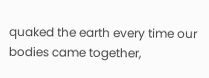quaked the earth every time our bodies came together,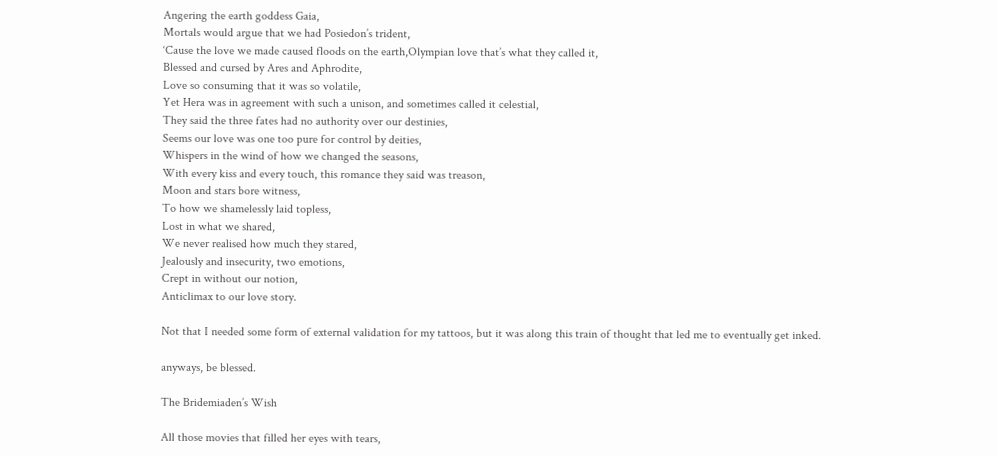Angering the earth goddess Gaia,
Mortals would argue that we had Posiedon’s trident,
‘Cause the love we made caused floods on the earth,Olympian love that’s what they called it,
Blessed and cursed by Ares and Aphrodite,
Love so consuming that it was so volatile,
Yet Hera was in agreement with such a unison, and sometimes called it celestial,
They said the three fates had no authority over our destinies,
Seems our love was one too pure for control by deities,
Whispers in the wind of how we changed the seasons,
With every kiss and every touch, this romance they said was treason,
Moon and stars bore witness,
To how we shamelessly laid topless,
Lost in what we shared,
We never realised how much they stared,
Jealously and insecurity, two emotions,
Crept in without our notion,
Anticlimax to our love story.

Not that I needed some form of external validation for my tattoos, but it was along this train of thought that led me to eventually get inked.

anyways, be blessed.

The Bridemiaden’s Wish

All those movies that filled her eyes with tears,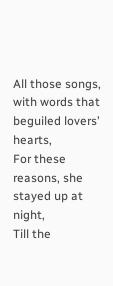All those songs, with words that beguiled lovers’ hearts,
For these reasons, she stayed up at night,
Till the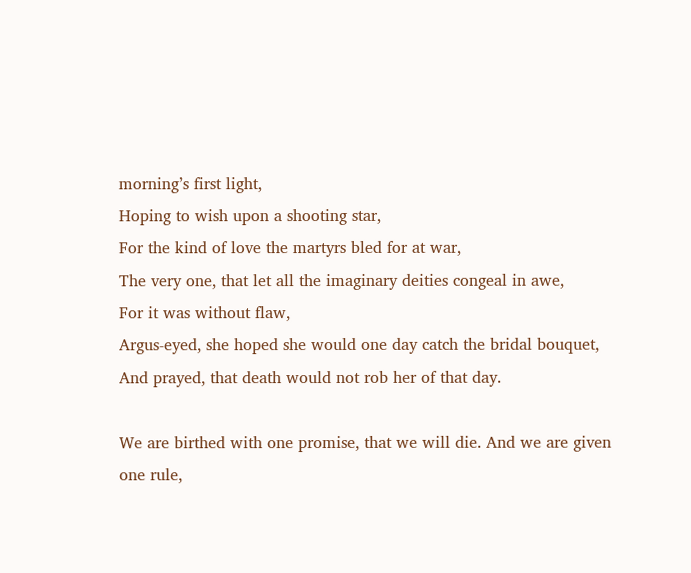morning’s first light,
Hoping to wish upon a shooting star,
For the kind of love the martyrs bled for at war,
The very one, that let all the imaginary deities congeal in awe,
For it was without flaw,
Argus-eyed, she hoped she would one day catch the bridal bouquet,
And prayed, that death would not rob her of that day.

We are birthed with one promise, that we will die. And we are given one rule,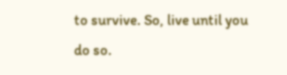to survive. So, live until you do so.